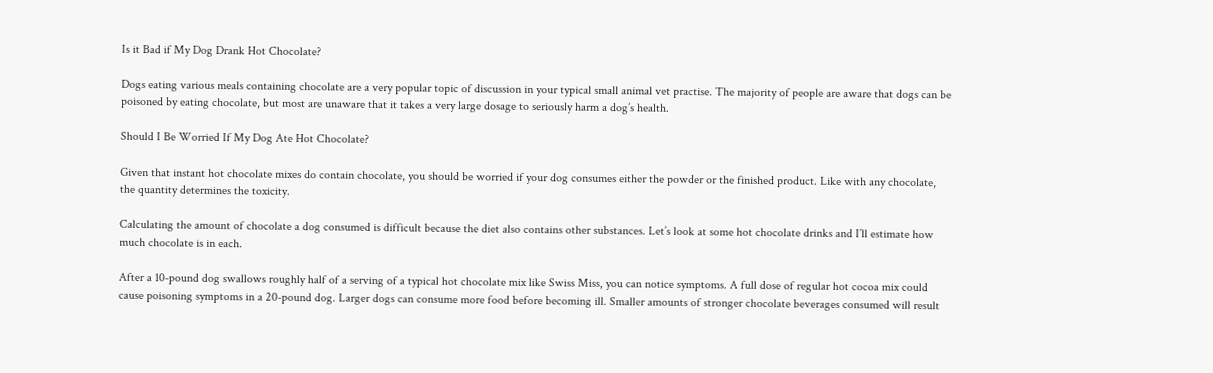Is it Bad if My Dog Drank Hot Chocolate?

Dogs eating various meals containing chocolate are a very popular topic of discussion in your typical small animal vet practise. The majority of people are aware that dogs can be poisoned by eating chocolate, but most are unaware that it takes a very large dosage to seriously harm a dog’s health.

Should I Be Worried If My Dog Ate Hot Chocolate?

Given that instant hot chocolate mixes do contain chocolate, you should be worried if your dog consumes either the powder or the finished product. Like with any chocolate, the quantity determines the toxicity.

Calculating the amount of chocolate a dog consumed is difficult because the diet also contains other substances. Let’s look at some hot chocolate drinks and I’ll estimate how much chocolate is in each.

After a 10-pound dog swallows roughly half of a serving of a typical hot chocolate mix like Swiss Miss, you can notice symptoms. A full dose of regular hot cocoa mix could cause poisoning symptoms in a 20-pound dog. Larger dogs can consume more food before becoming ill. Smaller amounts of stronger chocolate beverages consumed will result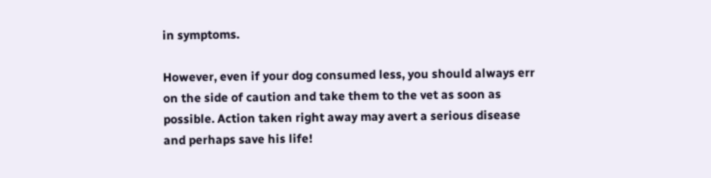in symptoms.

However, even if your dog consumed less, you should always err on the side of caution and take them to the vet as soon as possible. Action taken right away may avert a serious disease and perhaps save his life!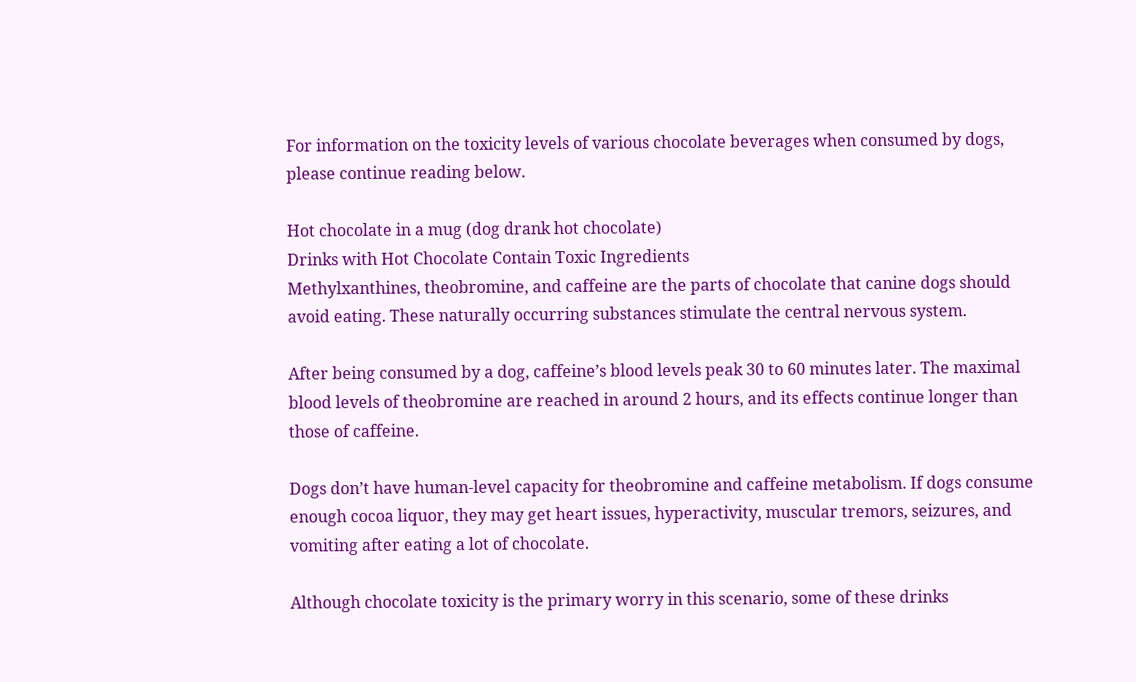For information on the toxicity levels of various chocolate beverages when consumed by dogs, please continue reading below.

Hot chocolate in a mug (dog drank hot chocolate)
Drinks with Hot Chocolate Contain Toxic Ingredients
Methylxanthines, theobromine, and caffeine are the parts of chocolate that canine dogs should avoid eating. These naturally occurring substances stimulate the central nervous system.

After being consumed by a dog, caffeine’s blood levels peak 30 to 60 minutes later. The maximal blood levels of theobromine are reached in around 2 hours, and its effects continue longer than those of caffeine.

Dogs don’t have human-level capacity for theobromine and caffeine metabolism. If dogs consume enough cocoa liquor, they may get heart issues, hyperactivity, muscular tremors, seizures, and vomiting after eating a lot of chocolate.

Although chocolate toxicity is the primary worry in this scenario, some of these drinks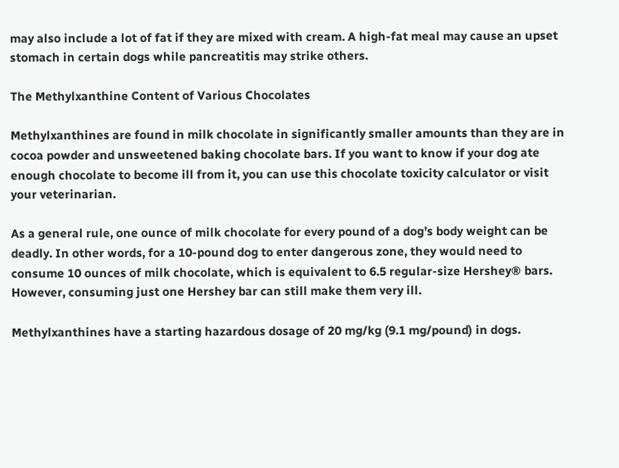may also include a lot of fat if they are mixed with cream. A high-fat meal may cause an upset stomach in certain dogs while pancreatitis may strike others.

The Methylxanthine Content of Various Chocolates

Methylxanthines are found in milk chocolate in significantly smaller amounts than they are in cocoa powder and unsweetened baking chocolate bars. If you want to know if your dog ate enough chocolate to become ill from it, you can use this chocolate toxicity calculator or visit your veterinarian.

As a general rule, one ounce of milk chocolate for every pound of a dog’s body weight can be deadly. In other words, for a 10-pound dog to enter dangerous zone, they would need to consume 10 ounces of milk chocolate, which is equivalent to 6.5 regular-size Hershey® bars. However, consuming just one Hershey bar can still make them very ill.

Methylxanthines have a starting hazardous dosage of 20 mg/kg (9.1 mg/pound) in dogs.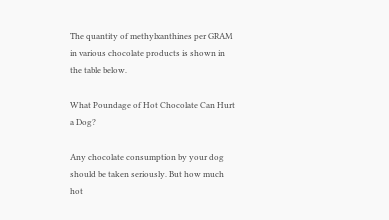The quantity of methylxanthines per GRAM in various chocolate products is shown in the table below.

What Poundage of Hot Chocolate Can Hurt a Dog?

Any chocolate consumption by your dog should be taken seriously. But how much hot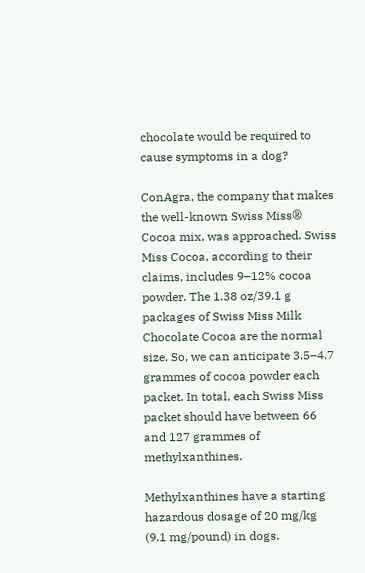chocolate would be required to cause symptoms in a dog?

ConAgra, the company that makes the well-known Swiss Miss® Cocoa mix, was approached. Swiss Miss Cocoa, according to their claims, includes 9–12% cocoa powder. The 1.38 oz/39.1 g packages of Swiss Miss Milk Chocolate Cocoa are the normal size. So, we can anticipate 3.5–4.7 grammes of cocoa powder each packet. In total, each Swiss Miss packet should have between 66 and 127 grammes of methylxanthines.

Methylxanthines have a starting hazardous dosage of 20 mg/kg (9.1 mg/pound) in dogs.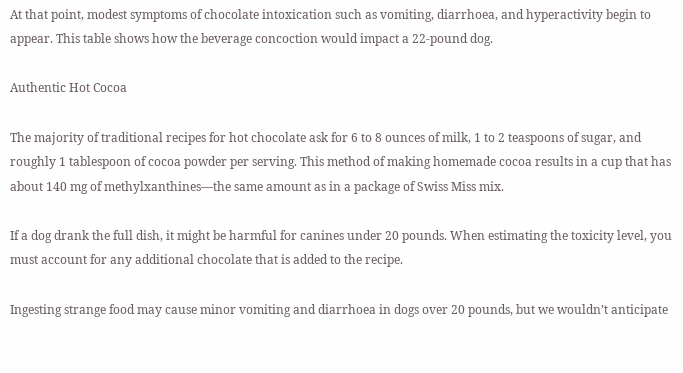At that point, modest symptoms of chocolate intoxication such as vomiting, diarrhoea, and hyperactivity begin to appear. This table shows how the beverage concoction would impact a 22-pound dog.

Authentic Hot Cocoa

The majority of traditional recipes for hot chocolate ask for 6 to 8 ounces of milk, 1 to 2 teaspoons of sugar, and roughly 1 tablespoon of cocoa powder per serving. This method of making homemade cocoa results in a cup that has about 140 mg of methylxanthines—the same amount as in a package of Swiss Miss mix.

If a dog drank the full dish, it might be harmful for canines under 20 pounds. When estimating the toxicity level, you must account for any additional chocolate that is added to the recipe.

Ingesting strange food may cause minor vomiting and diarrhoea in dogs over 20 pounds, but we wouldn’t anticipate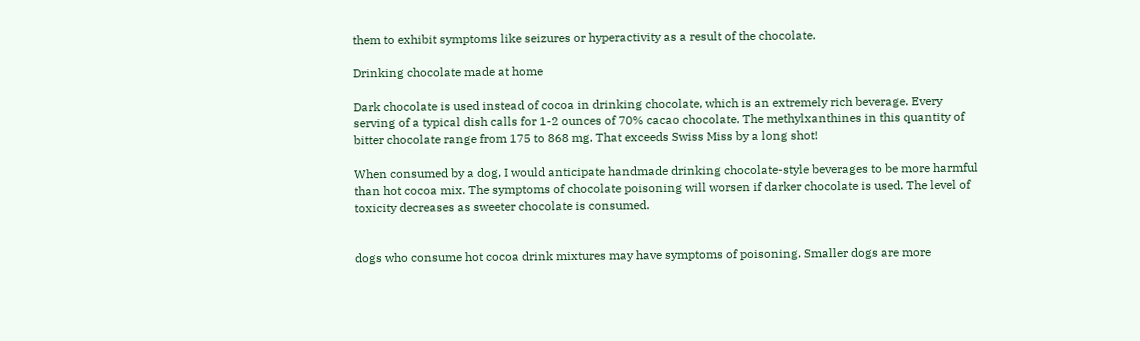them to exhibit symptoms like seizures or hyperactivity as a result of the chocolate.

Drinking chocolate made at home

Dark chocolate is used instead of cocoa in drinking chocolate, which is an extremely rich beverage. Every serving of a typical dish calls for 1-2 ounces of 70% cacao chocolate. The methylxanthines in this quantity of bitter chocolate range from 175 to 868 mg. That exceeds Swiss Miss by a long shot!

When consumed by a dog, I would anticipate handmade drinking chocolate-style beverages to be more harmful than hot cocoa mix. The symptoms of chocolate poisoning will worsen if darker chocolate is used. The level of toxicity decreases as sweeter chocolate is consumed.


dogs who consume hot cocoa drink mixtures may have symptoms of poisoning. Smaller dogs are more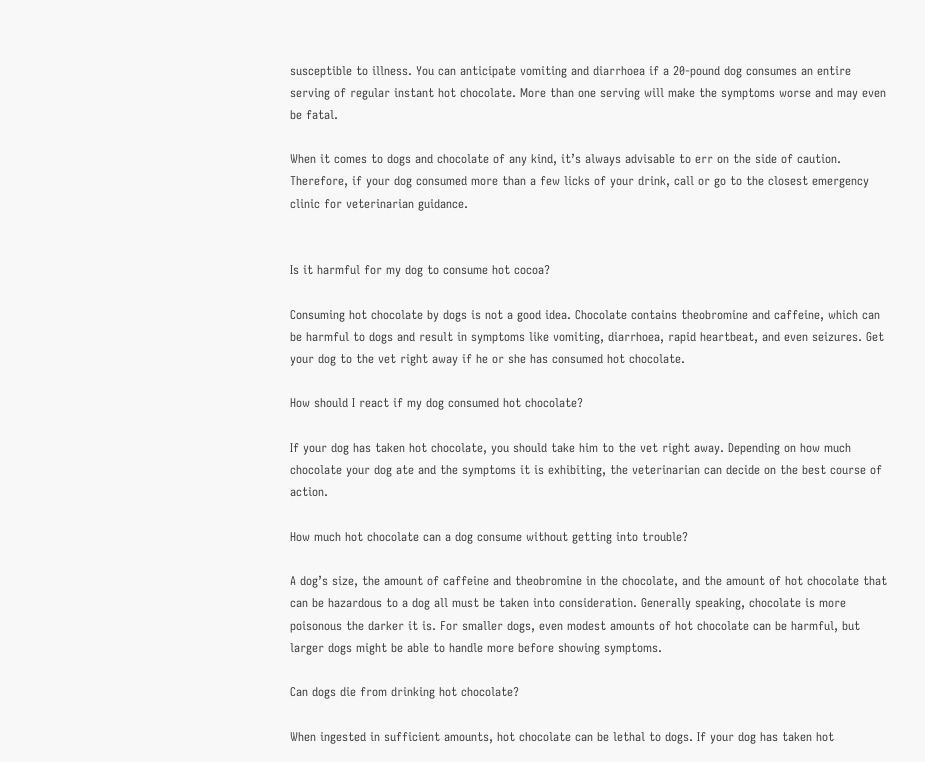susceptible to illness. You can anticipate vomiting and diarrhoea if a 20-pound dog consumes an entire serving of regular instant hot chocolate. More than one serving will make the symptoms worse and may even be fatal.

When it comes to dogs and chocolate of any kind, it’s always advisable to err on the side of caution. Therefore, if your dog consumed more than a few licks of your drink, call or go to the closest emergency clinic for veterinarian guidance.


Is it harmful for my dog to consume hot cocoa?

Consuming hot chocolate by dogs is not a good idea. Chocolate contains theobromine and caffeine, which can be harmful to dogs and result in symptoms like vomiting, diarrhoea, rapid heartbeat, and even seizures. Get your dog to the vet right away if he or she has consumed hot chocolate.

How should I react if my dog consumed hot chocolate?

If your dog has taken hot chocolate, you should take him to the vet right away. Depending on how much chocolate your dog ate and the symptoms it is exhibiting, the veterinarian can decide on the best course of action.

How much hot chocolate can a dog consume without getting into trouble?

A dog’s size, the amount of caffeine and theobromine in the chocolate, and the amount of hot chocolate that can be hazardous to a dog all must be taken into consideration. Generally speaking, chocolate is more poisonous the darker it is. For smaller dogs, even modest amounts of hot chocolate can be harmful, but larger dogs might be able to handle more before showing symptoms.

Can dogs die from drinking hot chocolate?

When ingested in sufficient amounts, hot chocolate can be lethal to dogs. If your dog has taken hot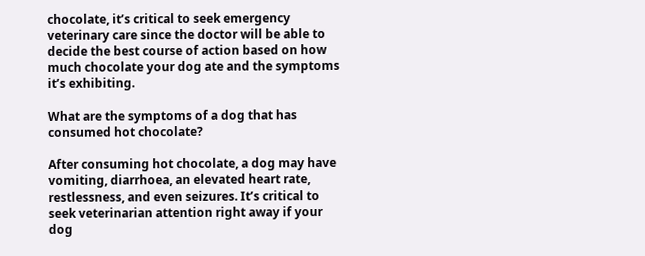chocolate, it’s critical to seek emergency veterinary care since the doctor will be able to decide the best course of action based on how much chocolate your dog ate and the symptoms it’s exhibiting.

What are the symptoms of a dog that has consumed hot chocolate?

After consuming hot chocolate, a dog may have vomiting, diarrhoea, an elevated heart rate, restlessness, and even seizures. It’s critical to seek veterinarian attention right away if your dog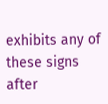exhibits any of these signs after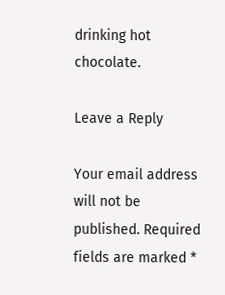drinking hot chocolate.

Leave a Reply

Your email address will not be published. Required fields are marked *